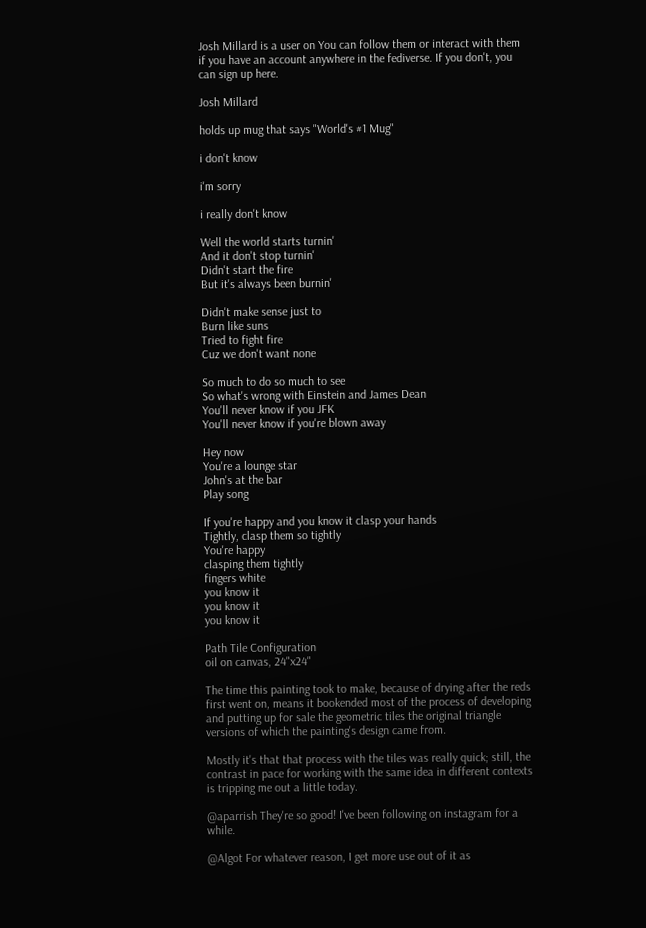Josh Millard is a user on You can follow them or interact with them if you have an account anywhere in the fediverse. If you don't, you can sign up here.

Josh Millard

holds up mug that says "World's #1 Mug"

i don't know

i'm sorry

i really don't know

Well the world starts turnin'
And it don't stop turnin'
Didn't start the fire
But it's always been burnin'

Didn't make sense just to
Burn like suns
Tried to fight fire
Cuz we don't want none

So much to do so much to see
So what's wrong with Einstein and James Dean
You'll never know if you JFK
You'll never know if you're blown away

Hey now
You're a lounge star
John's at the bar
Play song

If you're happy and you know it clasp your hands
Tightly, clasp them so tightly
You're happy
clasping them tightly
fingers white
you know it
you know it
you know it

Path Tile Configuration
oil on canvas, 24"x24"

The time this painting took to make, because of drying after the reds first went on, means it bookended most of the process of developing and putting up for sale the geometric tiles the original triangle versions of which the painting's design came from.

Mostly it's that that process with the tiles was really quick; still, the contrast in pace for working with the same idea in different contexts is tripping me out a little today.

@aparrish They're so good! I've been following on instagram for a while.

@Algot For whatever reason, I get more use out of it as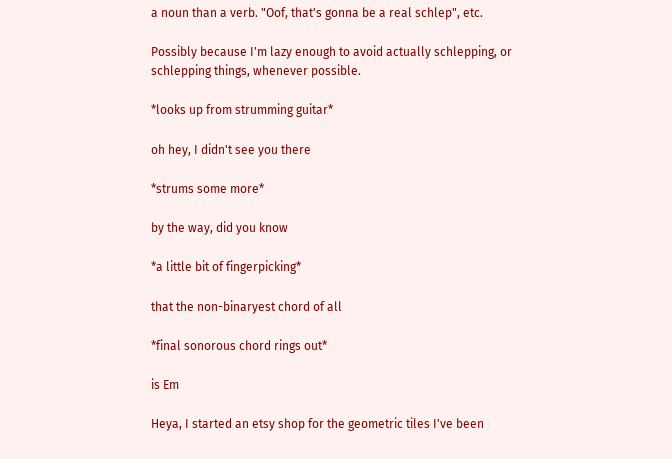a noun than a verb. "Oof, that's gonna be a real schlep", etc.

Possibly because I'm lazy enough to avoid actually schlepping, or schlepping things, whenever possible.

*looks up from strumming guitar*

oh hey, I didn't see you there

*strums some more*

by the way, did you know

*a little bit of fingerpicking*

that the non-binaryest chord of all

*final sonorous chord rings out*

is Em

Heya, I started an etsy shop for the geometric tiles I've been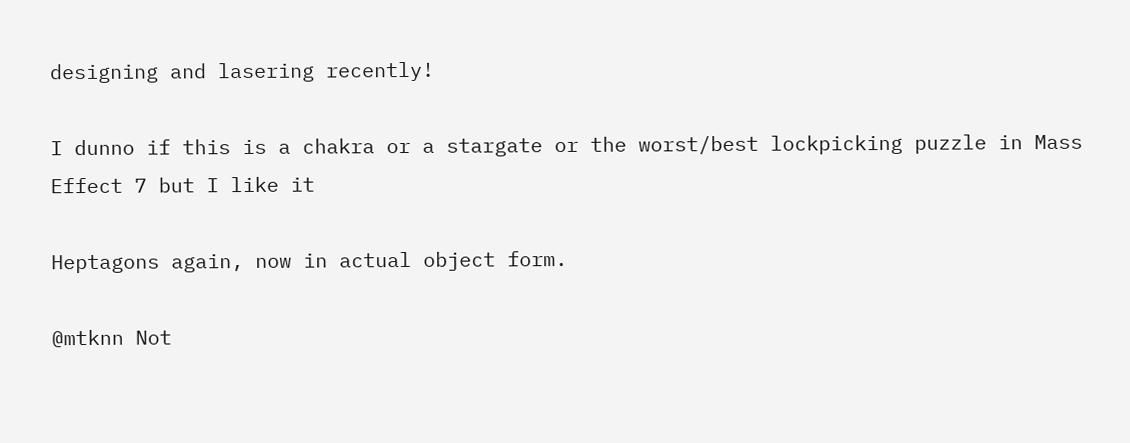designing and lasering recently!

I dunno if this is a chakra or a stargate or the worst/best lockpicking puzzle in Mass Effect 7 but I like it

Heptagons again, now in actual object form.

@mtknn Not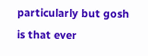particularly but gosh is that ever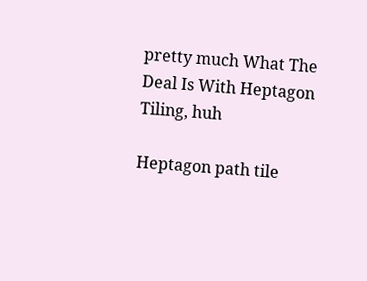pretty much What The Deal Is With Heptagon Tiling, huh

Heptagon path tile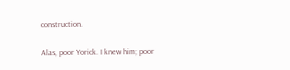construction.

Alas, poor Yorick. I knew him; poor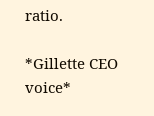ratio.

*Gillette CEO voice*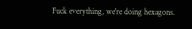Fuck everything, we're doing hexagons.